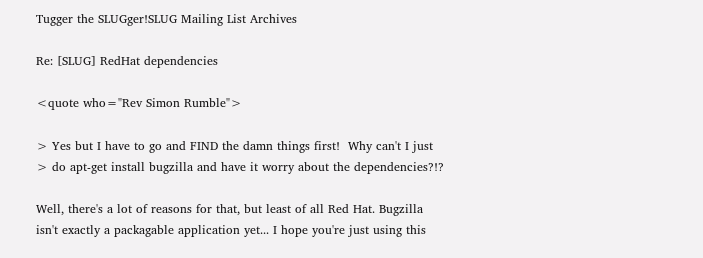Tugger the SLUGger!SLUG Mailing List Archives

Re: [SLUG] RedHat dependencies

<quote who="Rev Simon Rumble">

> Yes but I have to go and FIND the damn things first!  Why can't I just
> do apt-get install bugzilla and have it worry about the dependencies?!?

Well, there's a lot of reasons for that, but least of all Red Hat. Bugzilla
isn't exactly a packagable application yet... I hope you're just using this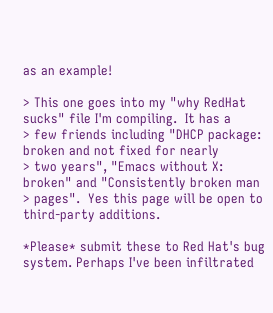as an example!

> This one goes into my "why RedHat sucks" file I'm compiling.  It has a
> few friends including "DHCP package: broken and not fixed for nearly
> two years", "Emacs without X: broken" and "Consistently broken man
> pages".  Yes this page will be open to third-party additions.

*Please* submit these to Red Hat's bug system. Perhaps I've been infiltrated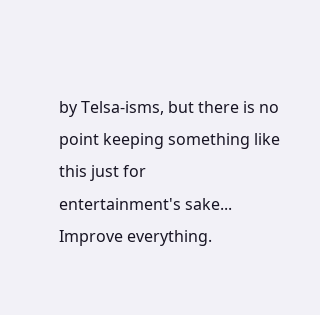by Telsa-isms, but there is no point keeping something like this just for
entertainment's sake... Improve everything.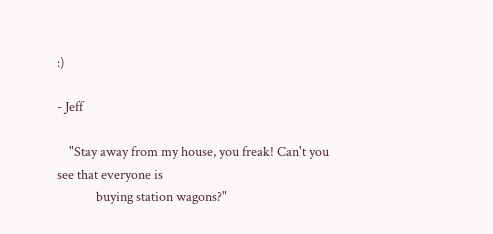:)

- Jeff

    "Stay away from my house, you freak! Can't you see that everyone is
             buying station wagons?"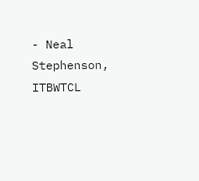- Neal Stephenson, ITBWTCL